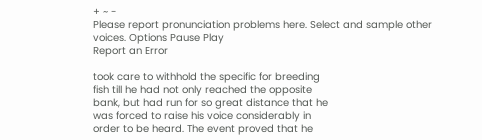+ ~ -
Please report pronunciation problems here. Select and sample other voices. Options Pause Play
Report an Error

took care to withhold the specific for breeding
fish till he had not only reached the opposite
bank, but had run for so great distance that he
was forced to raise his voice considerably in
order to be heard. The event proved that he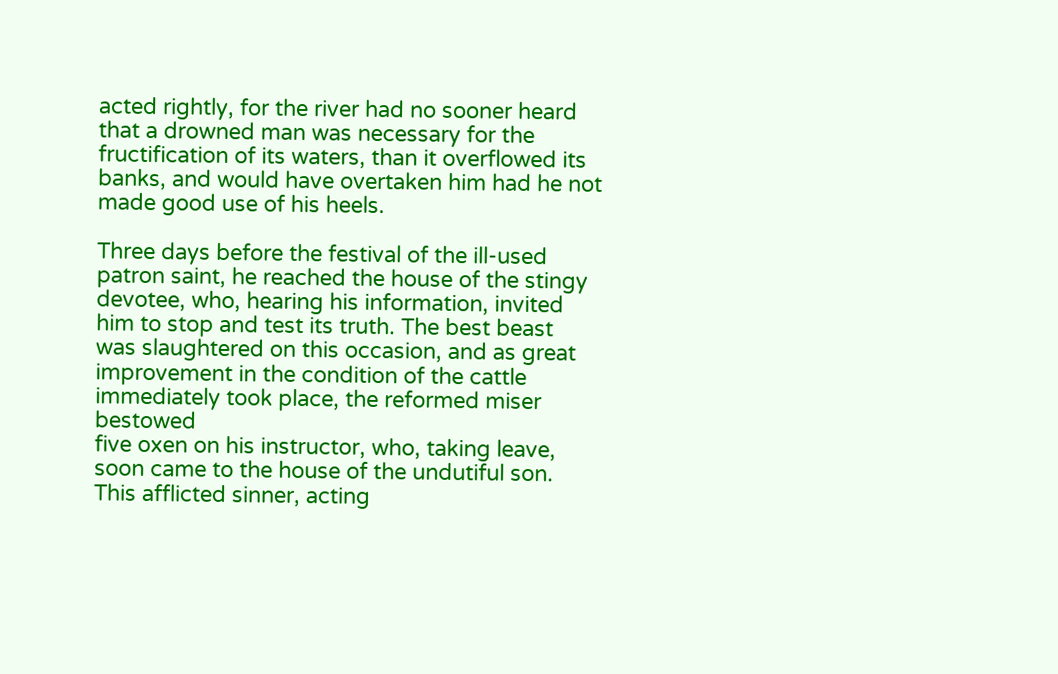acted rightly, for the river had no sooner heard
that a drowned man was necessary for the
fructification of its waters, than it overflowed its
banks, and would have overtaken him had he not
made good use of his heels.

Three days before the festival of the ill-used
patron saint, he reached the house of the stingy
devotee, who, hearing his information, invited
him to stop and test its truth. The best beast
was slaughtered on this occasion, and as great
improvement in the condition of the cattle
immediately took place, the reformed miser bestowed
five oxen on his instructor, who, taking leave,
soon came to the house of the undutiful son.
This afflicted sinner, acting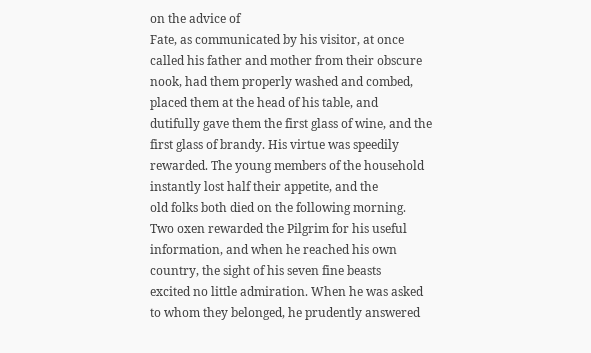on the advice of
Fate, as communicated by his visitor, at once
called his father and mother from their obscure
nook, had them properly washed and combed,
placed them at the head of his table, and
dutifully gave them the first glass of wine, and the
first glass of brandy. His virtue was speedily
rewarded. The young members of the household
instantly lost half their appetite, and the
old folks both died on the following morning.
Two oxen rewarded the Pilgrim for his useful
information, and when he reached his own
country, the sight of his seven fine beasts
excited no little admiration. When he was asked
to whom they belonged, he prudently answered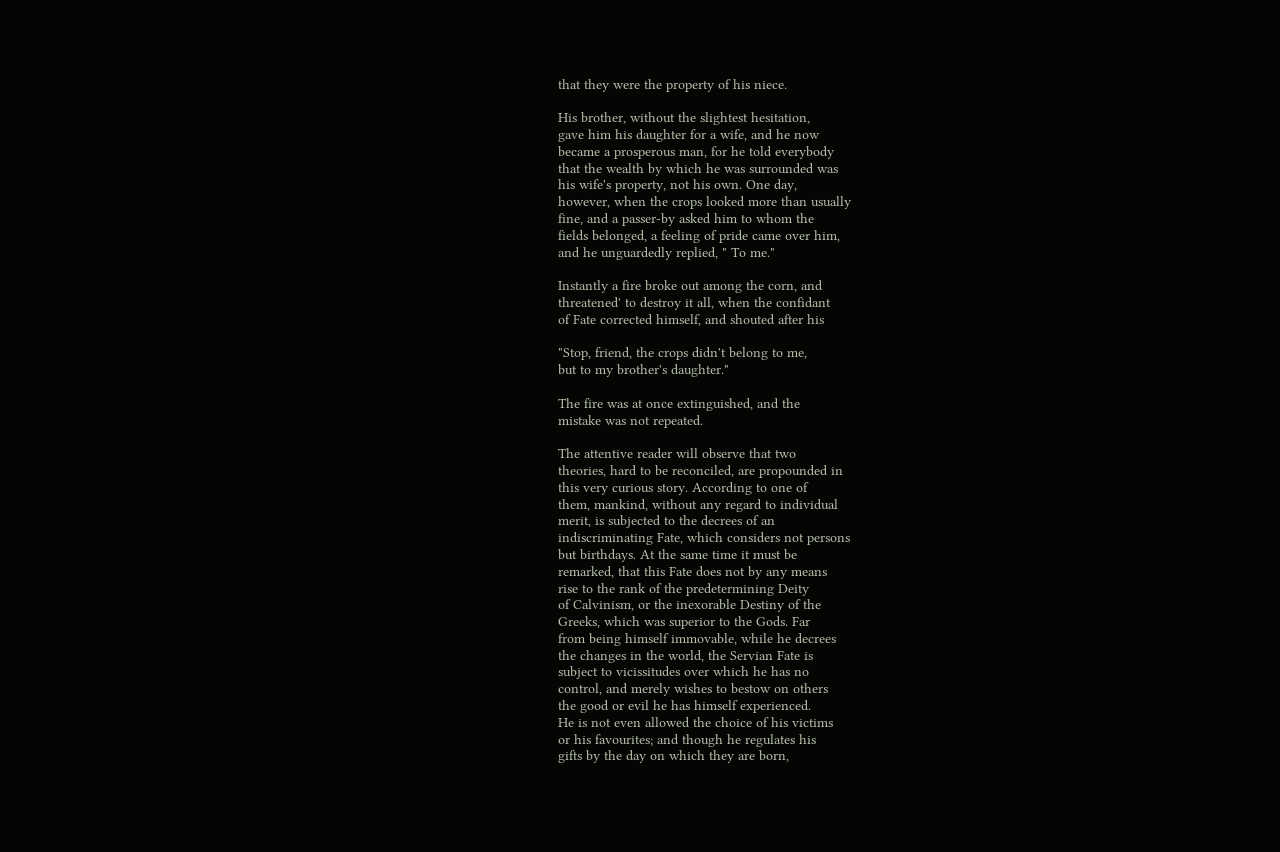that they were the property of his niece.

His brother, without the slightest hesitation,
gave him his daughter for a wife, and he now
became a prosperous man, for he told everybody
that the wealth by which he was surrounded was
his wife's property, not his own. One day,
however, when the crops looked more than usually
fine, and a passer-by asked him to whom the
fields belonged, a feeling of pride came over him,
and he unguardedly replied, " To me."

Instantly a fire broke out among the corn, and
threatened' to destroy it all, when the confidant
of Fate corrected himself, and shouted after his

"Stop, friend, the crops didn't belong to me,
but to my brother's daughter."

The fire was at once extinguished, and the
mistake was not repeated.

The attentive reader will observe that two
theories, hard to be reconciled, are propounded in
this very curious story. According to one of
them, mankind, without any regard to individual
merit, is subjected to the decrees of an
indiscriminating Fate, which considers not persons
but birthdays. At the same time it must be
remarked, that this Fate does not by any means
rise to the rank of the predetermining Deity
of Calvinism, or the inexorable Destiny of the
Greeks, which was superior to the Gods. Far
from being himself immovable, while he decrees
the changes in the world, the Servian Fate is
subject to vicissitudes over which he has no
control, and merely wishes to bestow on others
the good or evil he has himself experienced.
He is not even allowed the choice of his victims
or his favourites; and though he regulates his
gifts by the day on which they are born,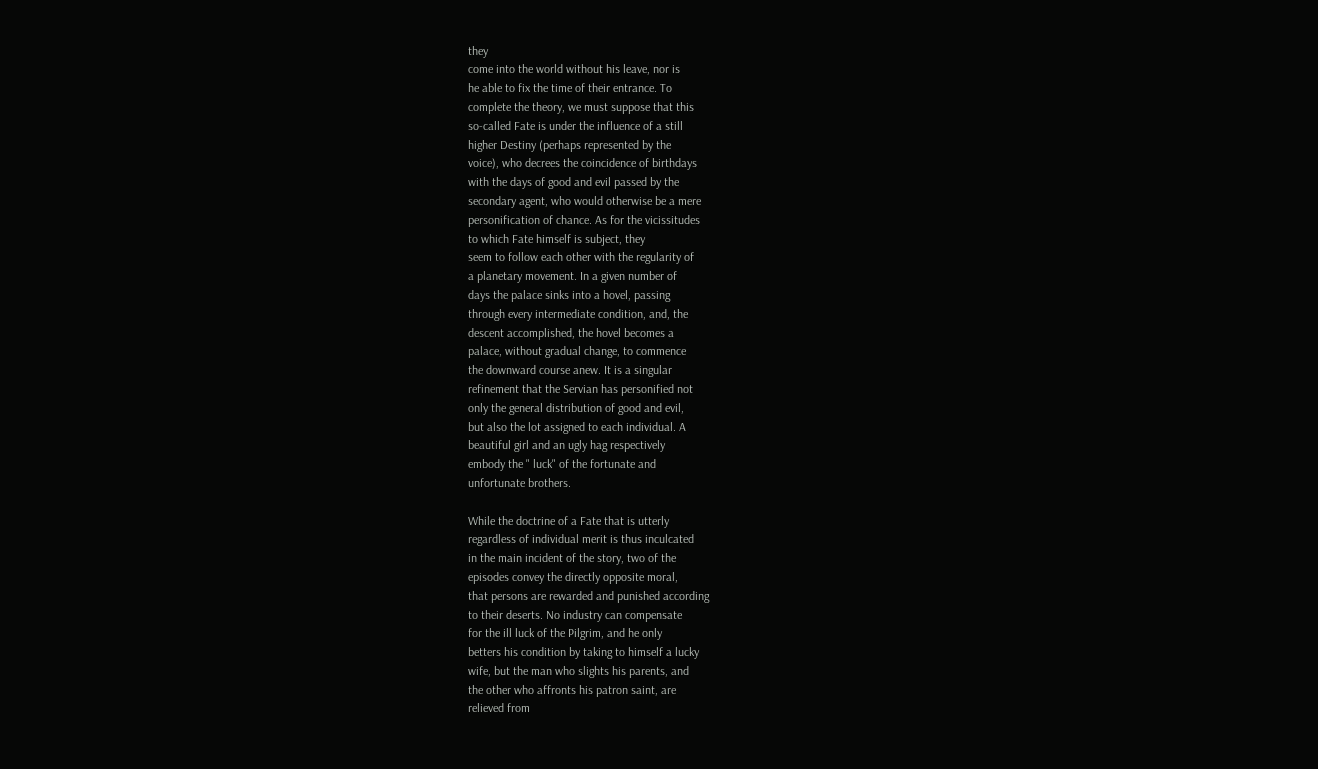they
come into the world without his leave, nor is
he able to fix the time of their entrance. To
complete the theory, we must suppose that this
so-called Fate is under the influence of a still
higher Destiny (perhaps represented by the
voice), who decrees the coincidence of birthdays
with the days of good and evil passed by the
secondary agent, who would otherwise be a mere
personification of chance. As for the vicissitudes
to which Fate himself is subject, they
seem to follow each other with the regularity of
a planetary movement. In a given number of
days the palace sinks into a hovel, passing
through every intermediate condition, and, the
descent accomplished, the hovel becomes a
palace, without gradual change, to commence
the downward course anew. It is a singular
refinement that the Servian has personified not
only the general distribution of good and evil,
but also the lot assigned to each individual. A
beautiful girl and an ugly hag respectively
embody the " luck" of the fortunate and
unfortunate brothers.

While the doctrine of a Fate that is utterly
regardless of individual merit is thus inculcated
in the main incident of the story, two of the
episodes convey the directly opposite moral,
that persons are rewarded and punished according
to their deserts. No industry can compensate
for the ill luck of the Pilgrim, and he only
betters his condition by taking to himself a lucky
wife, but the man who slights his parents, and
the other who affronts his patron saint, are
relieved from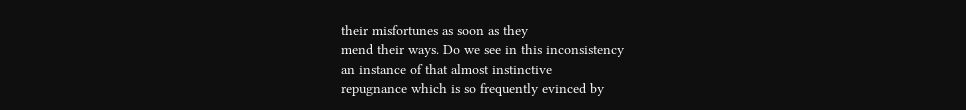their misfortunes as soon as they
mend their ways. Do we see in this inconsistency
an instance of that almost instinctive
repugnance which is so frequently evinced by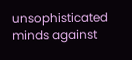unsophisticated minds against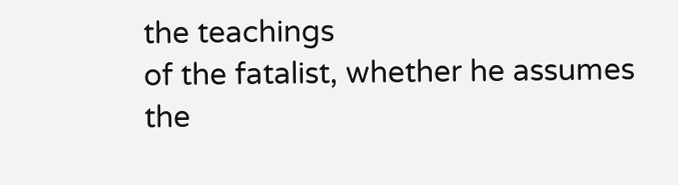the teachings
of the fatalist, whether he assumes the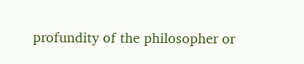profundity of the philosopher or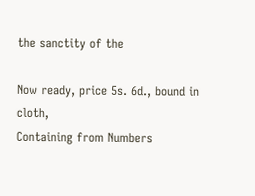the sanctity of the

Now ready, price 5s. 6d., bound in cloth,
Containing from Numbers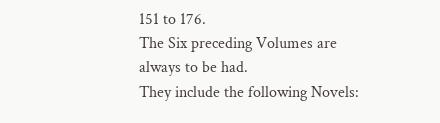151 to 176.
The Six preceding Volumes are always to be had.
They include the following Novels: